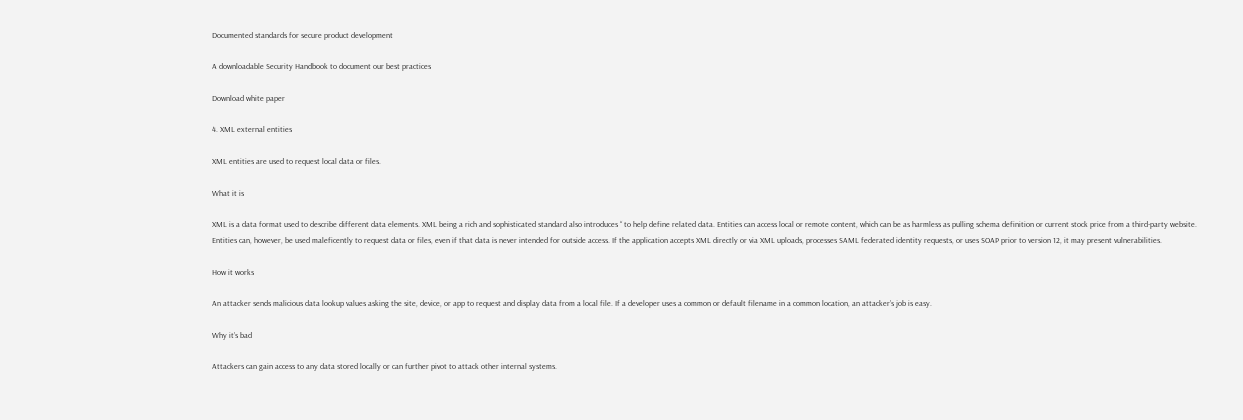Documented standards for secure product development

A downloadable Security Handbook to document our best practices

Download white paper

4. XML external entities

XML entities are used to request local data or files.

What it is

XML is a data format used to describe different data elements. XML being a rich and sophisticated standard also introduces “ to help define related data. Entities can access local or remote content, which can be as harmless as pulling schema definition or current stock price from a third-party website. Entities can, however, be used maleficently to request data or files, even if that data is never intended for outside access. If the application accepts XML directly or via XML uploads, processes SAML federated identity requests, or uses SOAP prior to version 12, it may present vulnerabilities.

How it works

An attacker sends malicious data lookup values asking the site, device, or app to request and display data from a local file. If a developer uses a common or default filename in a common location, an attacker’s job is easy.

Why it’s bad

Attackers can gain access to any data stored locally or can further pivot to attack other internal systems.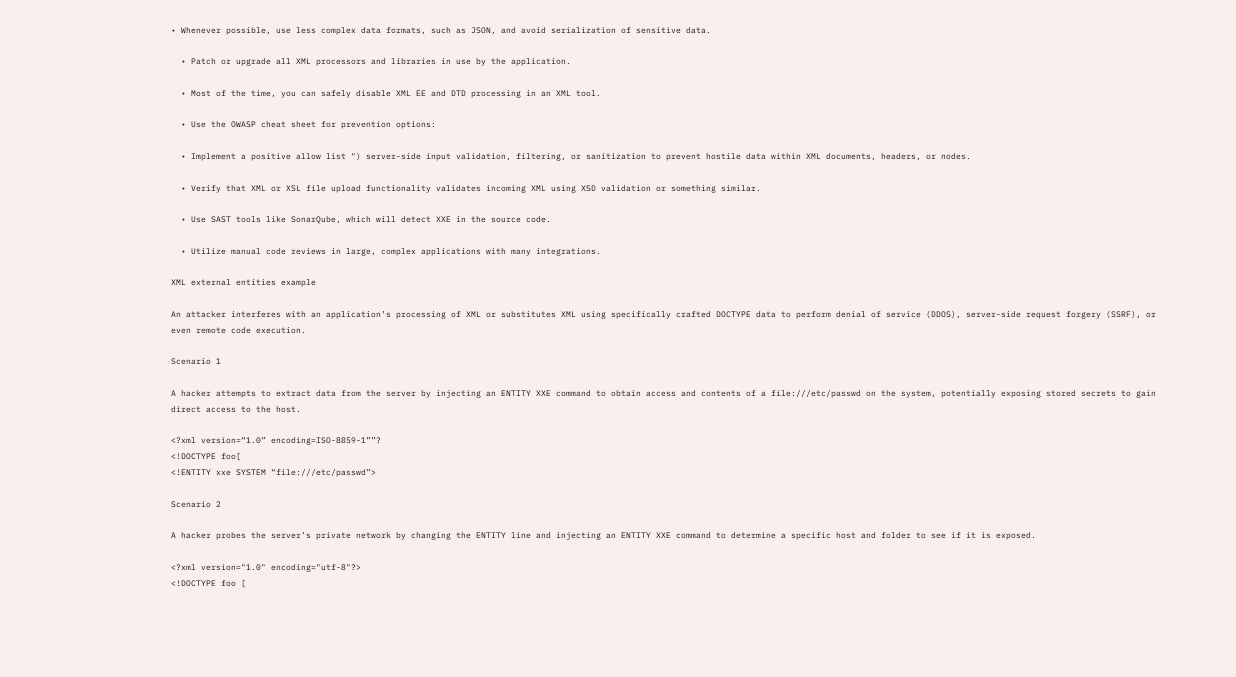• Whenever possible, use less complex data formats, such as JSON, and avoid serialization of sensitive data.

  • Patch or upgrade all XML processors and libraries in use by the application.

  • Most of the time, you can safely disable XML EE and DTD processing in an XML tool.

  • Use the OWASP cheat sheet for prevention options:

  • Implement a positive allow list ") server-side input validation, filtering, or sanitization to prevent hostile data within XML documents, headers, or nodes.

  • Verify that XML or XSL file upload functionality validates incoming XML using XSD validation or something similar.

  • Use SAST tools like SonarQube, which will detect XXE in the source code.

  • Utilize manual code reviews in large, complex applications with many integrations.

XML external entities example

An attacker interferes with an application’s processing of XML or substitutes XML using specifically crafted DOCTYPE data to perform denial of service (DDOS), server-side request forgery (SSRF), or even remote code execution.

Scenario 1

A hacker attempts to extract data from the server by injecting an ENTITY XXE command to obtain access and contents of a file:///etc/passwd on the system, potentially exposing stored secrets to gain direct access to the host.

<?xml version=“1.0” encoding=ISO-8859-1””?
<!DOCTYPE foo[
<!ENTITY xxe SYSTEM “file:///etc/passwd”>

Scenario 2

A hacker probes the server’s private network by changing the ENTITY line and injecting an ENTITY XXE command to determine a specific host and folder to see if it is exposed.

<?xml version="1.0" encoding="utf-8"?>
<!DOCTYPE foo [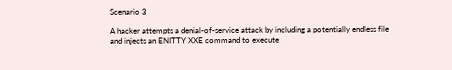Scenario 3

A hacker attempts a denial-of-service attack by including a potentially endless file and injects an ENITTY XXE command to execute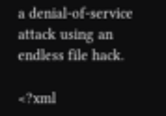a denial-of-service attack using an endless file hack.

<?xml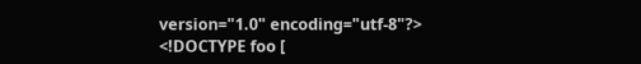version="1.0" encoding="utf-8"?>
<!DOCTYPE foo [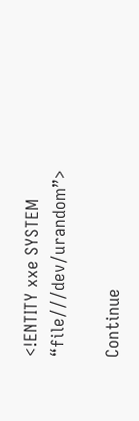<!ENTITY xxe SYSTEM “file///dev/urandom”>

Continue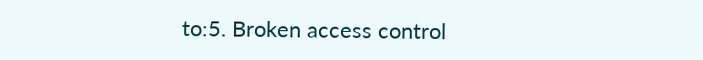to:5. Broken access control